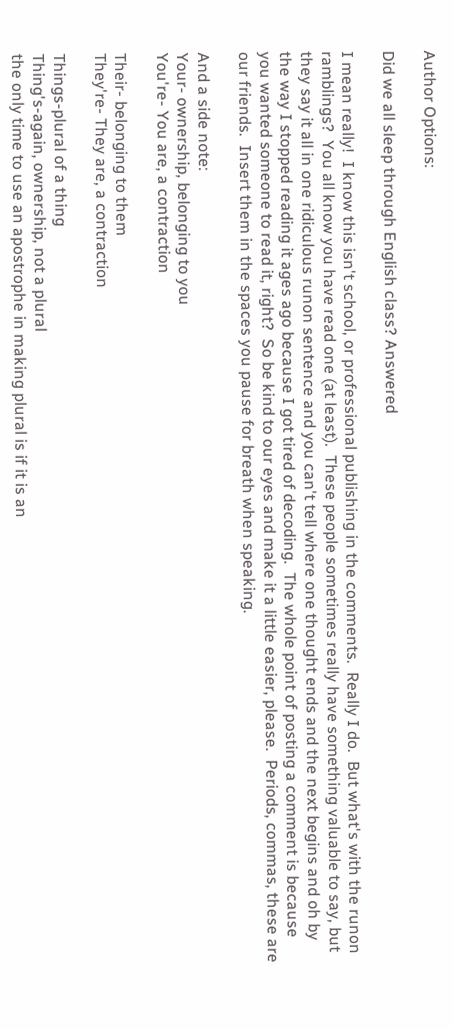Author Options:

Did we all sleep through English class? Answered

I mean really!  I know this isn't school, or professional publishing in the comments.  Really I do.  But what's with the runon ramblings?  You all know you have read one (at least).  These people sometimes really have something valuable to say, but they say it all in one ridiculous runon sentence and you can't tell where one thought ends and the next begins and oh by the way I stopped reading it ages ago because I got tired of decoding.  The whole point of posting a comment is because you wanted someone to read it, right?  So be kind to our eyes and make it a little easier, please.  Periods, commas, these are our friends.  Insert them in the spaces you pause for breath when speaking.

And a side note:
Your- ownership, belonging to you
You're- You are, a contraction

Their- belonging to them
They're- They are, a contraction

Things-plural of a thing
Thing's-again, ownership, not a plural
the only time to use an apostrophe in making plural is if it is an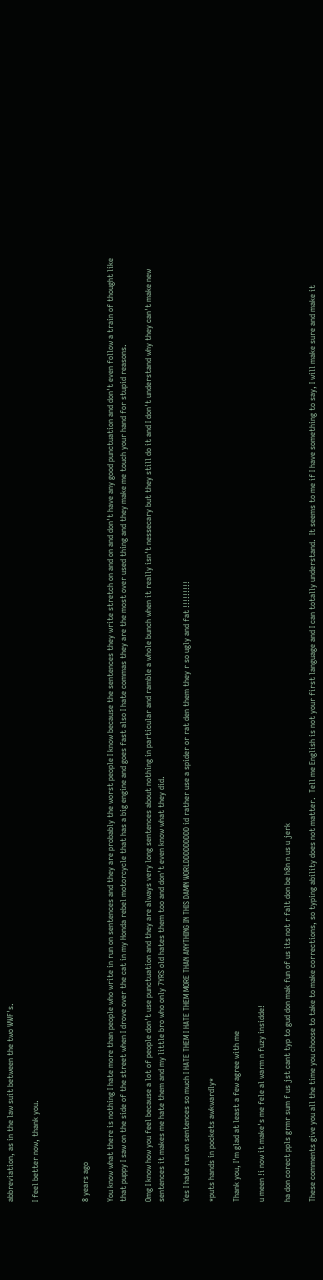abbreviation, as in the law suit between the two WWF's.

I feel better now, thank you.



8 years ago

You know what there is nothing I hate more than people who write in run on sentences and they are probably the worst people I know because the sentences they write stretch on and on and don't have any good punctuation and don't even follow a train of thought like that puppy I saw on the side of the street when I drove over the cat in my Honda rebel motorcycle that has a big engine and goes fast also I hate commas they are the most over used thing and they make me touch your hand for stupid reasons.

Omg I know how you feel because a lot of people don't use punctuation and they are always very long sentences about nothing in particular and ramble a whole bunch when it really isn't nessecary but they still do it and I don't understand why they can't make new sentences it makes me hate them and my little bro who only 7YRS old hates them too and don't even know what they did.

Yes I hate run on sentences so much I HATE THEM I HATE THEM MORE THAN ANYTHING IN THIS DAMN WORLDDDDDDDDD id rather use a spider or rat den them they r so ugly and fat !!!!!!!!!

*puts hands in pockets awkwardly*

Thank you, I'm glad at least a few agree with me

u meen !i now it make's me fele al warm n fuzy insidde!

ha don corect ppls grmr sum f us jst cant typ to gud don mak fun of us its not r falt don be h8n n us u jerk

These comments give you all the time you choose to take to make corrections, so typing ability does not matter.  Tell me English is not your first language and I can totally understand.  It seems to me if I have something to say, I will make sure and make it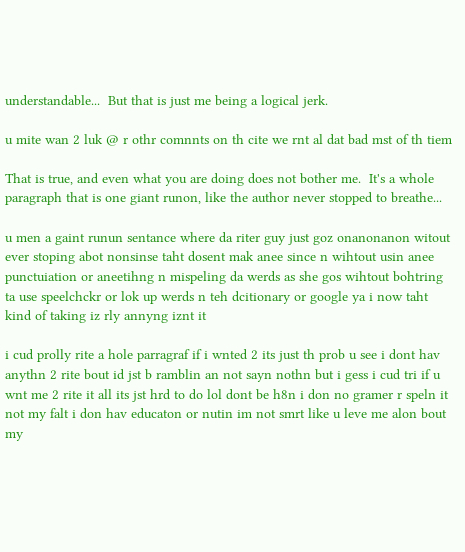understandable...  But that is just me being a logical jerk.

u mite wan 2 luk @ r othr comnnts on th cite we rnt al dat bad mst of th tiem

That is true, and even what you are doing does not bother me.  It's a whole paragraph that is one giant runon, like the author never stopped to breathe...

u men a gaint runun sentance where da riter guy just goz onanonanon witout ever stoping abot nonsinse taht dosent mak anee since n wihtout usin anee punctuiation or aneetihng n mispeling da werds as she gos wihtout bohtring ta use speelchckr or lok up werds n teh dcitionary or google ya i now taht kind of taking iz rly annyng iznt it

i cud prolly rite a hole parragraf if i wnted 2 its just th prob u see i dont hav anythn 2 rite bout id jst b ramblin an not sayn nothn but i gess i cud tri if u wnt me 2 rite it all its jst hrd to do lol dont be h8n i don no gramer r speln it not my falt i don hav educaton or nutin im not smrt like u leve me alon bout my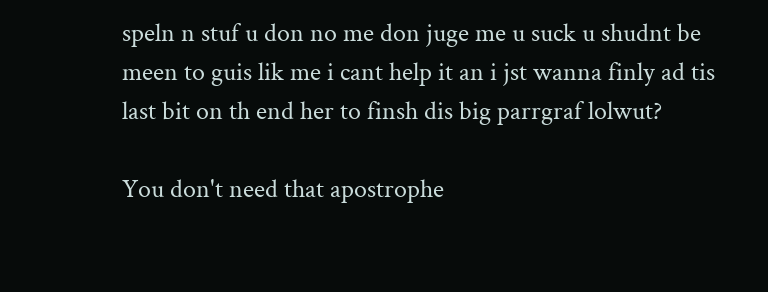speln n stuf u don no me don juge me u suck u shudnt be meen to guis lik me i cant help it an i jst wanna finly ad tis last bit on th end her to finsh dis big parrgraf lolwut?

You don't need that apostrophe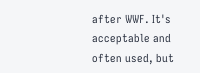after WWF. It's acceptable and often used, but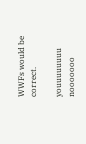WWFs would be correct.

youuuuuuuu nooooooo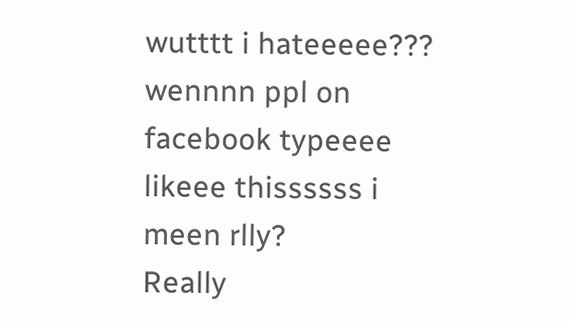wutttt i hateeeee??? wennnn ppl on facebook typeeee likeee thissssss i meen rlly?
Really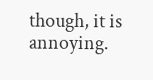though, it is annoying.